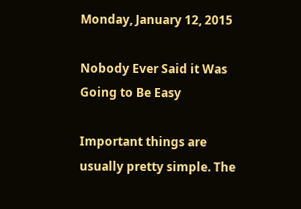Monday, January 12, 2015

Nobody Ever Said it Was Going to Be Easy

Important things are usually pretty simple. The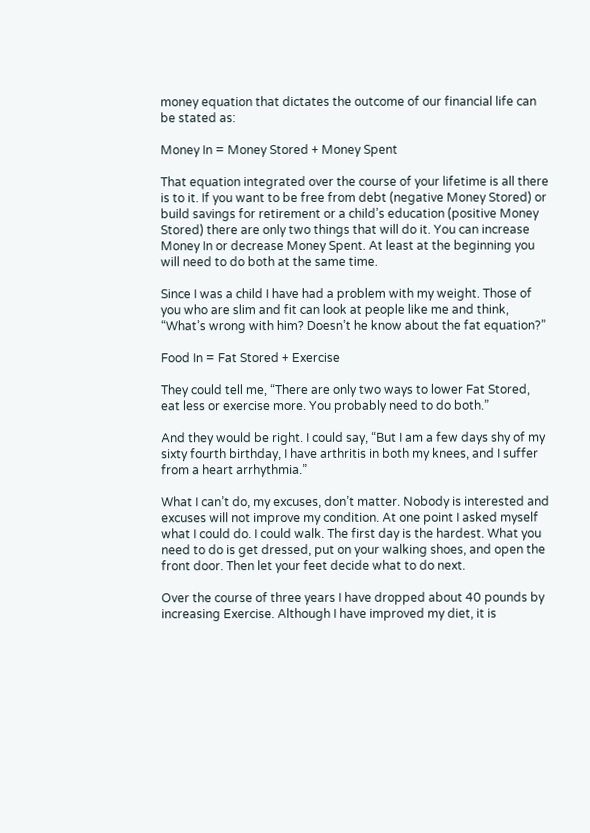money equation that dictates the outcome of our financial life can be stated as:

Money In = Money Stored + Money Spent

That equation integrated over the course of your lifetime is all there is to it. If you want to be free from debt (negative Money Stored) or build savings for retirement or a child’s education (positive Money Stored) there are only two things that will do it. You can increase Money In or decrease Money Spent. At least at the beginning you will need to do both at the same time.

Since I was a child I have had a problem with my weight. Those of you who are slim and fit can look at people like me and think, “What’s wrong with him? Doesn’t he know about the fat equation?”

Food In = Fat Stored + Exercise

They could tell me, “There are only two ways to lower Fat Stored, eat less or exercise more. You probably need to do both.”

And they would be right. I could say, “But I am a few days shy of my sixty fourth birthday, I have arthritis in both my knees, and I suffer from a heart arrhythmia.”

What I can’t do, my excuses, don’t matter. Nobody is interested and excuses will not improve my condition. At one point I asked myself what I could do. I could walk. The first day is the hardest. What you need to do is get dressed, put on your walking shoes, and open the front door. Then let your feet decide what to do next.

Over the course of three years I have dropped about 40 pounds by increasing Exercise. Although I have improved my diet, it is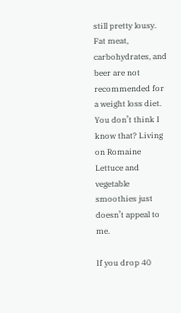still pretty lousy. Fat meat, carbohydrates, and beer are not recommended for a weight loss diet. You don’t think I know that? Living on Romaine Lettuce and vegetable smoothies just doesn’t appeal to me.

If you drop 40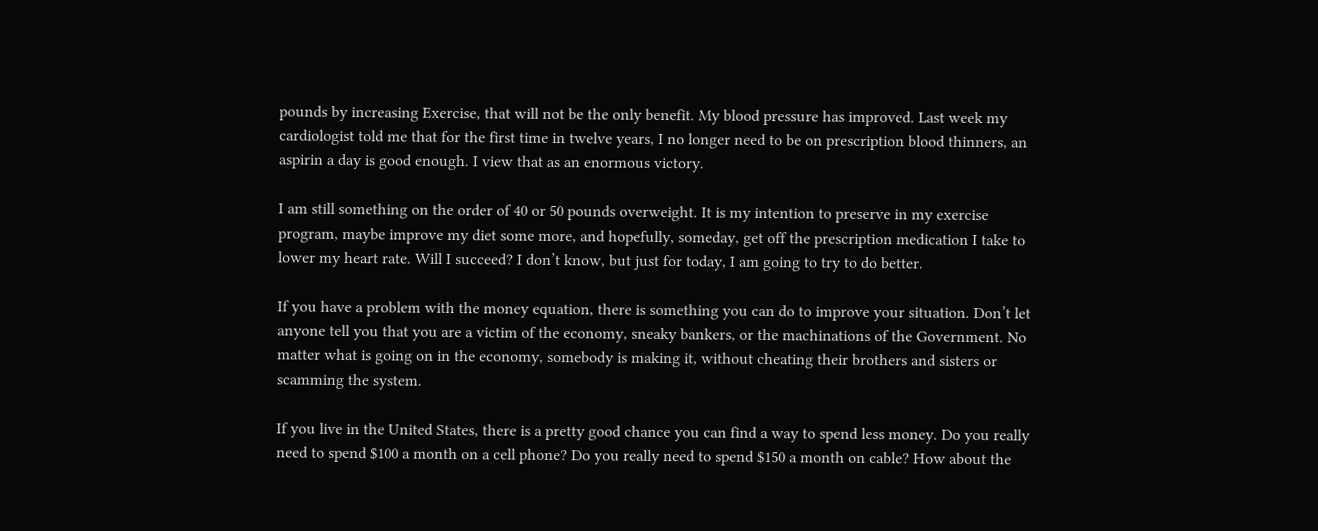pounds by increasing Exercise, that will not be the only benefit. My blood pressure has improved. Last week my cardiologist told me that for the first time in twelve years, I no longer need to be on prescription blood thinners, an aspirin a day is good enough. I view that as an enormous victory.

I am still something on the order of 40 or 50 pounds overweight. It is my intention to preserve in my exercise program, maybe improve my diet some more, and hopefully, someday, get off the prescription medication I take to lower my heart rate. Will I succeed? I don’t know, but just for today, I am going to try to do better.

If you have a problem with the money equation, there is something you can do to improve your situation. Don’t let anyone tell you that you are a victim of the economy, sneaky bankers, or the machinations of the Government. No matter what is going on in the economy, somebody is making it, without cheating their brothers and sisters or scamming the system.

If you live in the United States, there is a pretty good chance you can find a way to spend less money. Do you really need to spend $100 a month on a cell phone? Do you really need to spend $150 a month on cable? How about the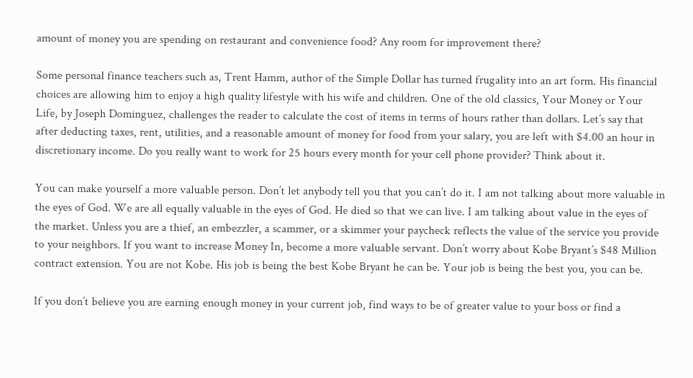amount of money you are spending on restaurant and convenience food? Any room for improvement there?

Some personal finance teachers such as, Trent Hamm, author of the Simple Dollar has turned frugality into an art form. His financial choices are allowing him to enjoy a high quality lifestyle with his wife and children. One of the old classics, Your Money or Your Life, by Joseph Dominguez, challenges the reader to calculate the cost of items in terms of hours rather than dollars. Let’s say that after deducting taxes, rent, utilities, and a reasonable amount of money for food from your salary, you are left with $4.00 an hour in discretionary income. Do you really want to work for 25 hours every month for your cell phone provider? Think about it.

You can make yourself a more valuable person. Don’t let anybody tell you that you can’t do it. I am not talking about more valuable in the eyes of God. We are all equally valuable in the eyes of God. He died so that we can live. I am talking about value in the eyes of the market. Unless you are a thief, an embezzler, a scammer, or a skimmer your paycheck reflects the value of the service you provide to your neighbors. If you want to increase Money In, become a more valuable servant. Don’t worry about Kobe Bryant’s $48 Million contract extension. You are not Kobe. His job is being the best Kobe Bryant he can be. Your job is being the best you, you can be.

If you don’t believe you are earning enough money in your current job, find ways to be of greater value to your boss or find a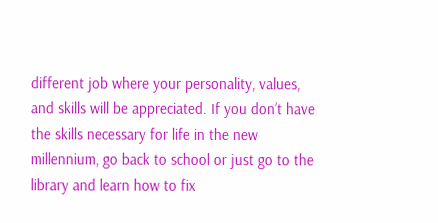different job where your personality, values, and skills will be appreciated. If you don’t have the skills necessary for life in the new millennium, go back to school or just go to the library and learn how to fix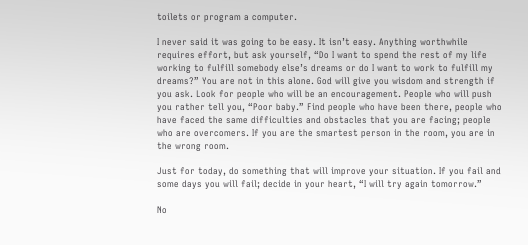toilets or program a computer.

I never said it was going to be easy. It isn’t easy. Anything worthwhile requires effort, but ask yourself, “Do I want to spend the rest of my life working to fulfill somebody else’s dreams or do I want to work to fulfill my dreams?” You are not in this alone. God will give you wisdom and strength if you ask. Look for people who will be an encouragement. People who will push you rather tell you, “Poor baby.” Find people who have been there, people who have faced the same difficulties and obstacles that you are facing; people who are overcomers. If you are the smartest person in the room, you are in the wrong room.

Just for today, do something that will improve your situation. If you fail and some days you will fail; decide in your heart, “I will try again tomorrow.”

No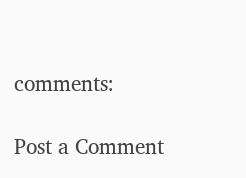comments:

Post a Comment